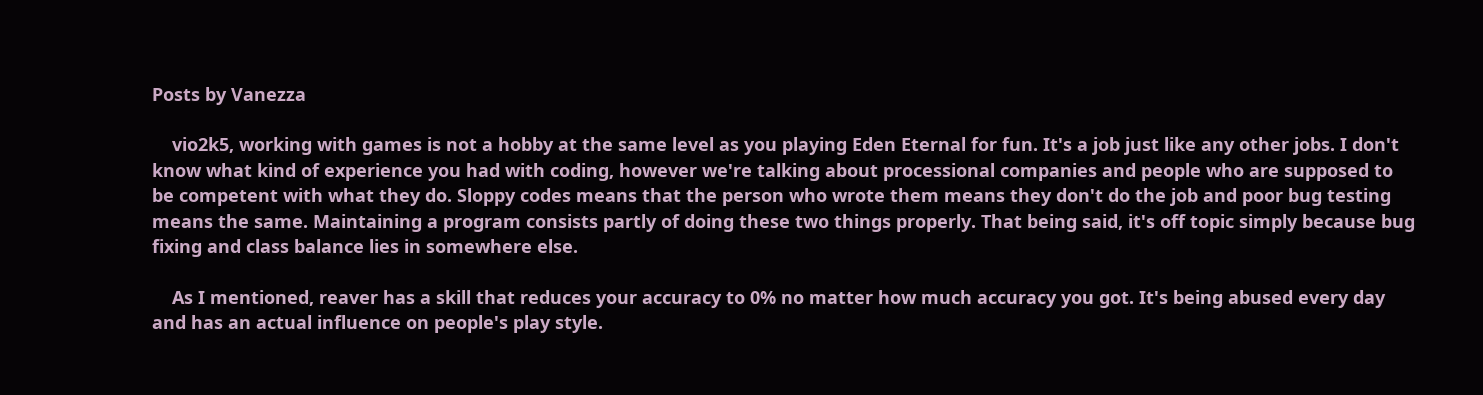Posts by Vanezza

    vio2k5, working with games is not a hobby at the same level as you playing Eden Eternal for fun. It's a job just like any other jobs. I don't know what kind of experience you had with coding, however we're talking about processional companies and people who are supposed to be competent with what they do. Sloppy codes means that the person who wrote them means they don't do the job and poor bug testing means the same. Maintaining a program consists partly of doing these two things properly. That being said, it's off topic simply because bug fixing and class balance lies in somewhere else.

    As I mentioned, reaver has a skill that reduces your accuracy to 0% no matter how much accuracy you got. It's being abused every day and has an actual influence on people's play style.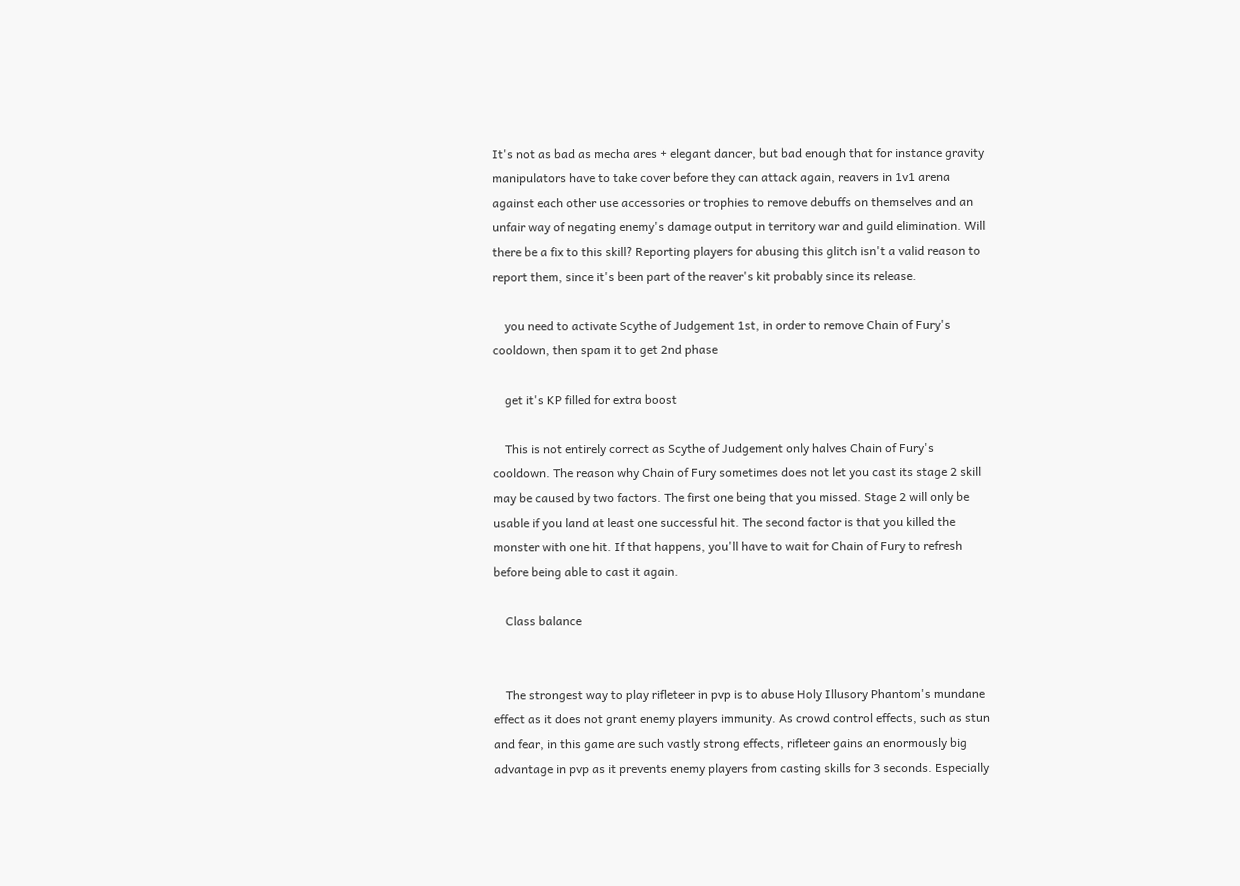It's not as bad as mecha ares + elegant dancer, but bad enough that for instance gravity manipulators have to take cover before they can attack again, reavers in 1v1 arena against each other use accessories or trophies to remove debuffs on themselves and an unfair way of negating enemy's damage output in territory war and guild elimination. Will there be a fix to this skill? Reporting players for abusing this glitch isn't a valid reason to report them, since it's been part of the reaver's kit probably since its release.

    you need to activate Scythe of Judgement 1st, in order to remove Chain of Fury's cooldown, then spam it to get 2nd phase

    get it's KP filled for extra boost

    This is not entirely correct as Scythe of Judgement only halves Chain of Fury's cooldown. The reason why Chain of Fury sometimes does not let you cast its stage 2 skill may be caused by two factors. The first one being that you missed. Stage 2 will only be usable if you land at least one successful hit. The second factor is that you killed the monster with one hit. If that happens, you'll have to wait for Chain of Fury to refresh before being able to cast it again.

    Class balance


    The strongest way to play rifleteer in pvp is to abuse Holy Illusory Phantom's mundane effect as it does not grant enemy players immunity. As crowd control effects, such as stun and fear, in this game are such vastly strong effects, rifleteer gains an enormously big advantage in pvp as it prevents enemy players from casting skills for 3 seconds. Especially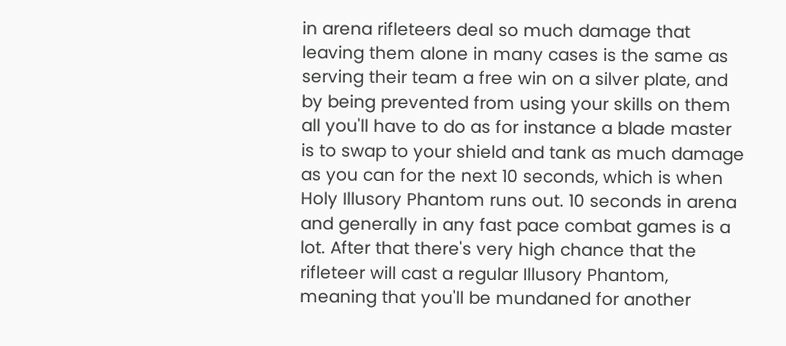in arena rifleteers deal so much damage that leaving them alone in many cases is the same as serving their team a free win on a silver plate, and by being prevented from using your skills on them all you'll have to do as for instance a blade master is to swap to your shield and tank as much damage as you can for the next 10 seconds, which is when Holy Illusory Phantom runs out. 10 seconds in arena and generally in any fast pace combat games is a lot. After that there's very high chance that the rifleteer will cast a regular Illusory Phantom, meaning that you'll be mundaned for another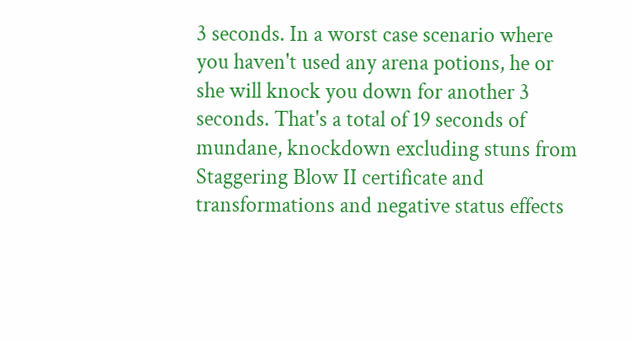3 seconds. In a worst case scenario where you haven't used any arena potions, he or she will knock you down for another 3 seconds. That's a total of 19 seconds of mundane, knockdown excluding stuns from Staggering Blow II certificate and transformations and negative status effects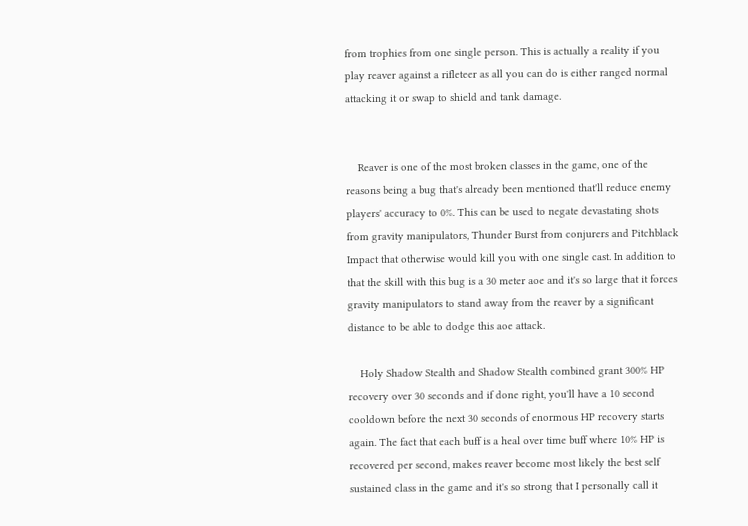from trophies from one single person. This is actually a reality if you play reaver against a rifleteer as all you can do is either ranged normal attacking it or swap to shield and tank damage.


    Reaver is one of the most broken classes in the game, one of the reasons being a bug that's already been mentioned that'll reduce enemy players' accuracy to 0%. This can be used to negate devastating shots from gravity manipulators, Thunder Burst from conjurers and Pitchblack Impact that otherwise would kill you with one single cast. In addition to that the skill with this bug is a 30 meter aoe and it's so large that it forces gravity manipulators to stand away from the reaver by a significant distance to be able to dodge this aoe attack.

    Holy Shadow Stealth and Shadow Stealth combined grant 300% HP recovery over 30 seconds and if done right, you'll have a 10 second cooldown before the next 30 seconds of enormous HP recovery starts again. The fact that each buff is a heal over time buff where 10% HP is recovered per second, makes reaver become most likely the best self sustained class in the game and it's so strong that I personally call it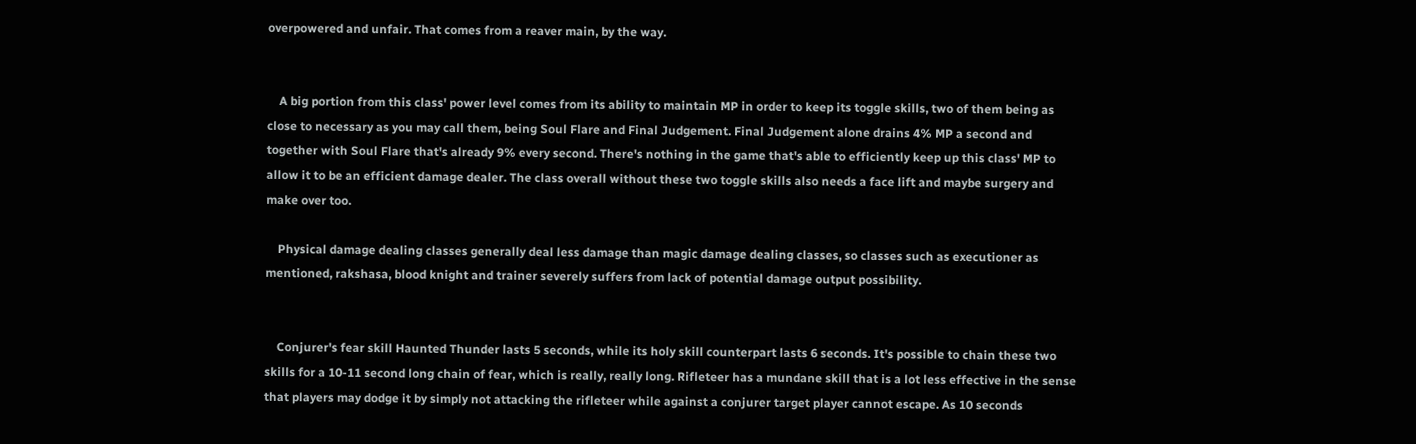overpowered and unfair. That comes from a reaver main, by the way.


    A big portion from this class' power level comes from its ability to maintain MP in order to keep its toggle skills, two of them being as close to necessary as you may call them, being Soul Flare and Final Judgement. Final Judgement alone drains 4% MP a second and together with Soul Flare that's already 9% every second. There's nothing in the game that's able to efficiently keep up this class' MP to allow it to be an efficient damage dealer. The class overall without these two toggle skills also needs a face lift and maybe surgery and make over too.

    Physical damage dealing classes generally deal less damage than magic damage dealing classes, so classes such as executioner as mentioned, rakshasa, blood knight and trainer severely suffers from lack of potential damage output possibility.


    Conjurer's fear skill Haunted Thunder lasts 5 seconds, while its holy skill counterpart lasts 6 seconds. It's possible to chain these two skills for a 10-11 second long chain of fear, which is really, really long. Rifleteer has a mundane skill that is a lot less effective in the sense that players may dodge it by simply not attacking the rifleteer while against a conjurer target player cannot escape. As 10 seconds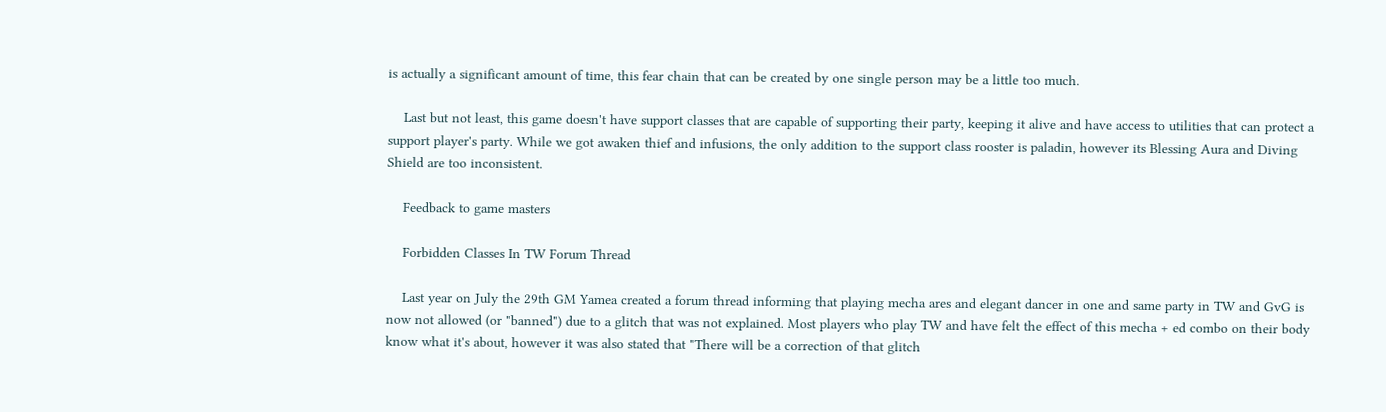is actually a significant amount of time, this fear chain that can be created by one single person may be a little too much.

    Last but not least, this game doesn't have support classes that are capable of supporting their party, keeping it alive and have access to utilities that can protect a support player's party. While we got awaken thief and infusions, the only addition to the support class rooster is paladin, however its Blessing Aura and Diving Shield are too inconsistent.

    Feedback to game masters

    Forbidden Classes In TW Forum Thread

    Last year on July the 29th GM Yamea created a forum thread informing that playing mecha ares and elegant dancer in one and same party in TW and GvG is now not allowed (or "banned") due to a glitch that was not explained. Most players who play TW and have felt the effect of this mecha + ed combo on their body know what it's about, however it was also stated that "There will be a correction of that glitch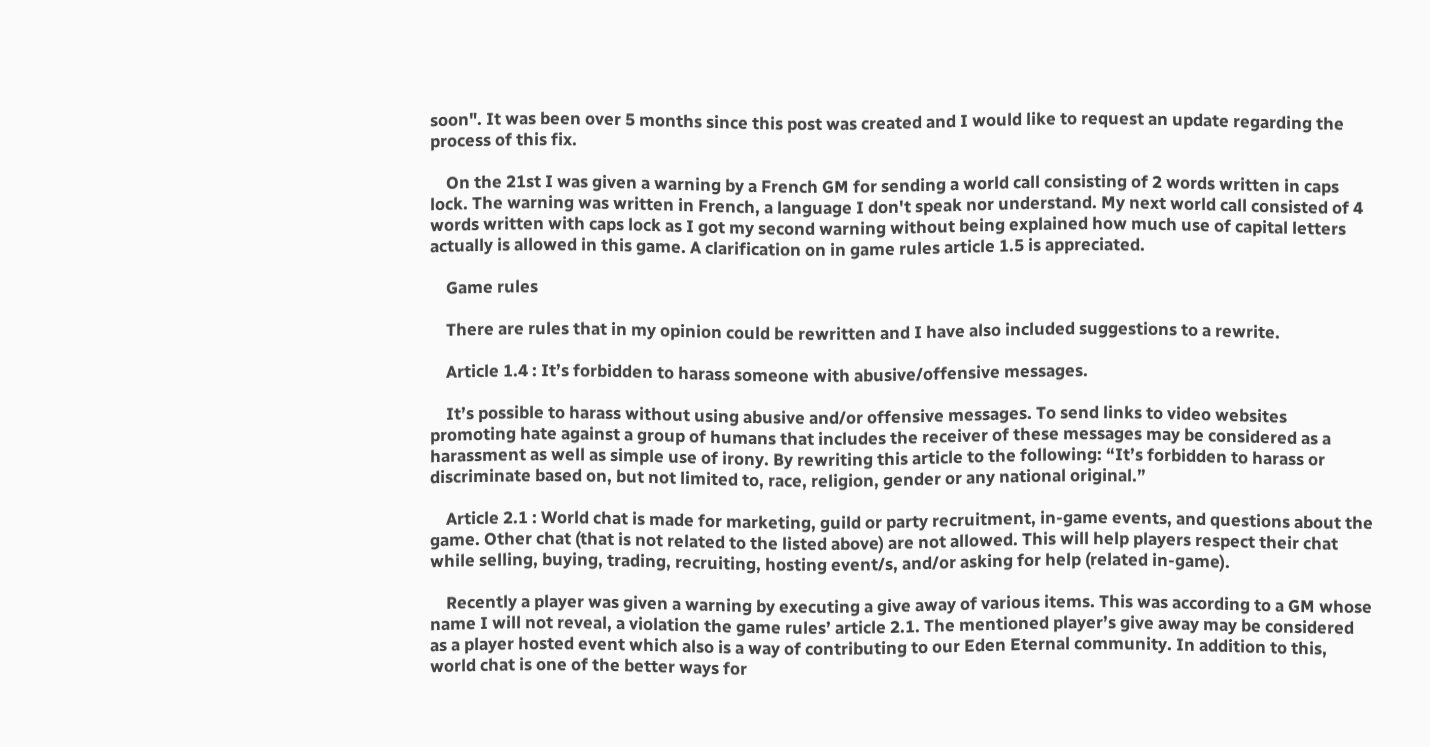soon". It was been over 5 months since this post was created and I would like to request an update regarding the process of this fix.

    On the 21st I was given a warning by a French GM for sending a world call consisting of 2 words written in caps lock. The warning was written in French, a language I don't speak nor understand. My next world call consisted of 4 words written with caps lock as I got my second warning without being explained how much use of capital letters actually is allowed in this game. A clarification on in game rules article 1.5 is appreciated.

    Game rules

    There are rules that in my opinion could be rewritten and I have also included suggestions to a rewrite.

    Article 1.4 : It’s forbidden to harass someone with abusive/offensive messages.

    It’s possible to harass without using abusive and/or offensive messages. To send links to video websites promoting hate against a group of humans that includes the receiver of these messages may be considered as a harassment as well as simple use of irony. By rewriting this article to the following: “It’s forbidden to harass or discriminate based on, but not limited to, race, religion, gender or any national original.”

    Article 2.1 : World chat is made for marketing, guild or party recruitment, in-game events, and questions about the game. Other chat (that is not related to the listed above) are not allowed. This will help players respect their chat while selling, buying, trading, recruiting, hosting event/s, and/or asking for help (related in-game).

    Recently a player was given a warning by executing a give away of various items. This was according to a GM whose name I will not reveal, a violation the game rules’ article 2.1. The mentioned player’s give away may be considered as a player hosted event which also is a way of contributing to our Eden Eternal community. In addition to this, world chat is one of the better ways for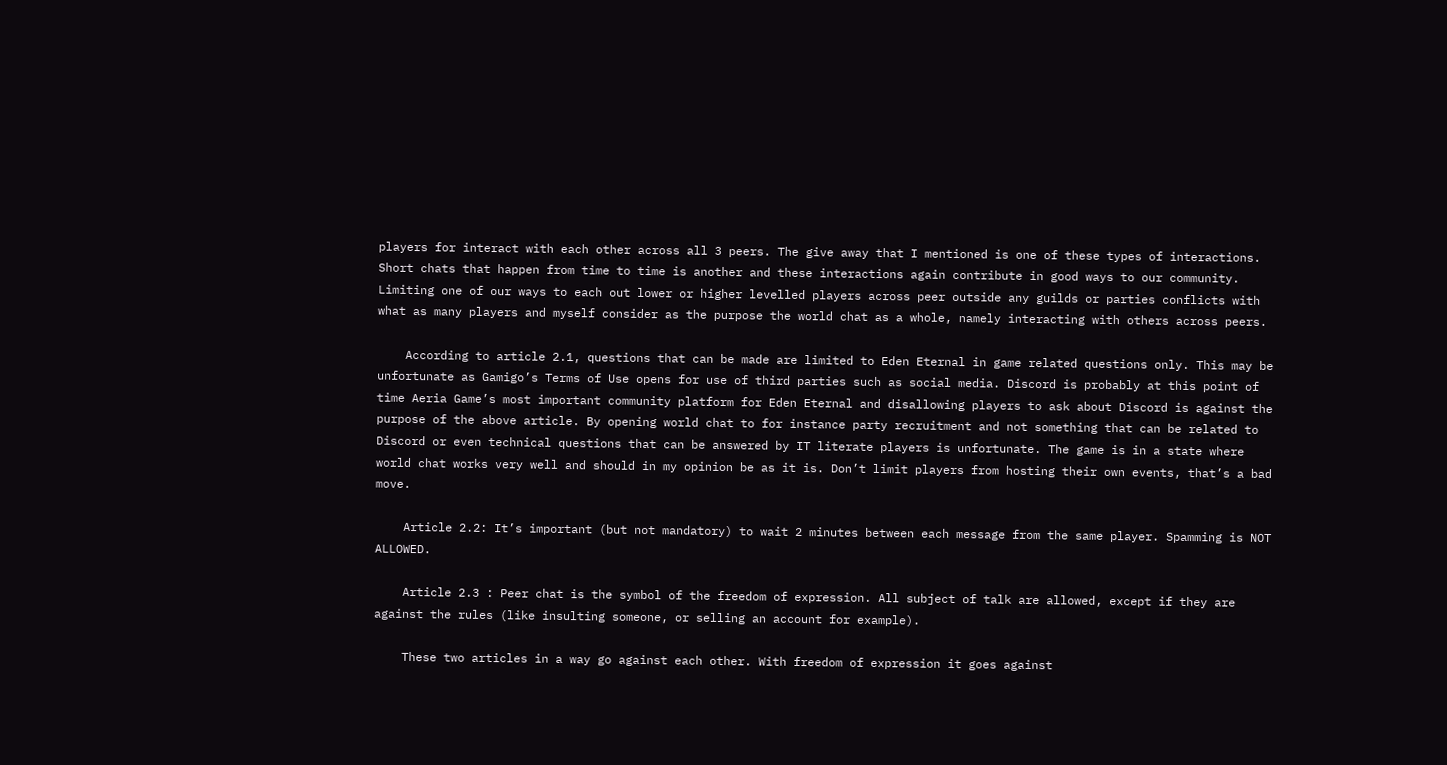players for interact with each other across all 3 peers. The give away that I mentioned is one of these types of interactions. Short chats that happen from time to time is another and these interactions again contribute in good ways to our community. Limiting one of our ways to each out lower or higher levelled players across peer outside any guilds or parties conflicts with what as many players and myself consider as the purpose the world chat as a whole, namely interacting with others across peers.

    According to article 2.1, questions that can be made are limited to Eden Eternal in game related questions only. This may be unfortunate as Gamigo’s Terms of Use opens for use of third parties such as social media. Discord is probably at this point of time Aeria Game’s most important community platform for Eden Eternal and disallowing players to ask about Discord is against the purpose of the above article. By opening world chat to for instance party recruitment and not something that can be related to Discord or even technical questions that can be answered by IT literate players is unfortunate. The game is in a state where world chat works very well and should in my opinion be as it is. Don’t limit players from hosting their own events, that’s a bad move.

    Article 2.2: It’s important (but not mandatory) to wait 2 minutes between each message from the same player. Spamming is NOT ALLOWED.

    Article 2.3 : Peer chat is the symbol of the freedom of expression. All subject of talk are allowed, except if they are against the rules (like insulting someone, or selling an account for example).

    These two articles in a way go against each other. With freedom of expression it goes against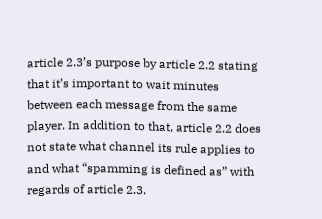article 2.3’s purpose by article 2.2 stating that it’s important to wait minutes between each message from the same player. In addition to that, article 2.2 does not state what channel its rule applies to and what “spamming is defined as” with regards of article 2.3.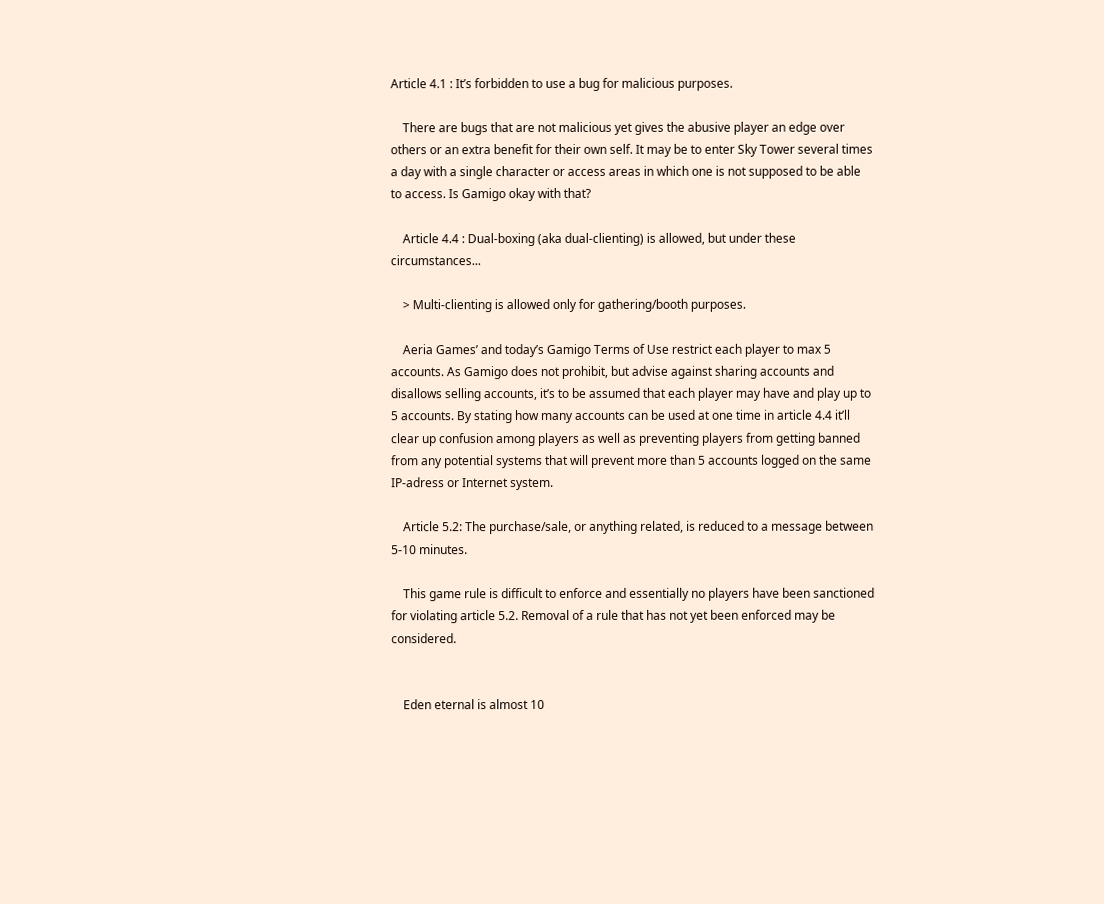Article 4.1 : It’s forbidden to use a bug for malicious purposes.

    There are bugs that are not malicious yet gives the abusive player an edge over others or an extra benefit for their own self. It may be to enter Sky Tower several times a day with a single character or access areas in which one is not supposed to be able to access. Is Gamigo okay with that?

    Article 4.4 : Dual-boxing (aka dual-clienting) is allowed, but under these circumstances...

    > Multi-clienting is allowed only for gathering/booth purposes.

    Aeria Games’ and today’s Gamigo Terms of Use restrict each player to max 5 accounts. As Gamigo does not prohibit, but advise against sharing accounts and disallows selling accounts, it’s to be assumed that each player may have and play up to 5 accounts. By stating how many accounts can be used at one time in article 4.4 it’ll clear up confusion among players as well as preventing players from getting banned from any potential systems that will prevent more than 5 accounts logged on the same IP-adress or Internet system.

    Article 5.2: The purchase/sale, or anything related, is reduced to a message between 5-10 minutes.

    This game rule is difficult to enforce and essentially no players have been sanctioned for violating article 5.2. Removal of a rule that has not yet been enforced may be considered.


    Eden eternal is almost 10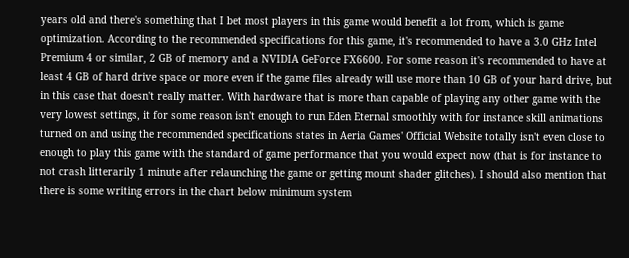years old and there's something that I bet most players in this game would benefit a lot from, which is game optimization. According to the recommended specifications for this game, it's recommended to have a 3.0 GHz Intel Premium 4 or similar, 2 GB of memory and a NVIDIA GeForce FX6600. For some reason it's recommended to have at least 4 GB of hard drive space or more even if the game files already will use more than 10 GB of your hard drive, but in this case that doesn't really matter. With hardware that is more than capable of playing any other game with the very lowest settings, it for some reason isn't enough to run Eden Eternal smoothly with for instance skill animations turned on and using the recommended specifications states in Aeria Games' Official Website totally isn't even close to enough to play this game with the standard of game performance that you would expect now (that is for instance to not crash litterarily 1 minute after relaunching the game or getting mount shader glitches). I should also mention that there is some writing errors in the chart below minimum system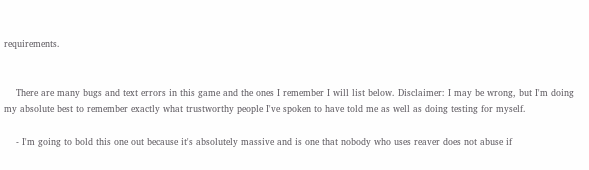requirements.


    There are many bugs and text errors in this game and the ones I remember I will list below. Disclaimer: I may be wrong, but I'm doing my absolute best to remember exactly what trustworthy people I've spoken to have told me as well as doing testing for myself.

    - I'm going to bold this one out because it's absolutely massive and is one that nobody who uses reaver does not abuse if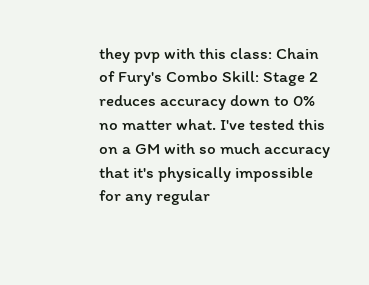they pvp with this class: Chain of Fury's Combo Skill: Stage 2 reduces accuracy down to 0% no matter what. I've tested this on a GM with so much accuracy that it's physically impossible for any regular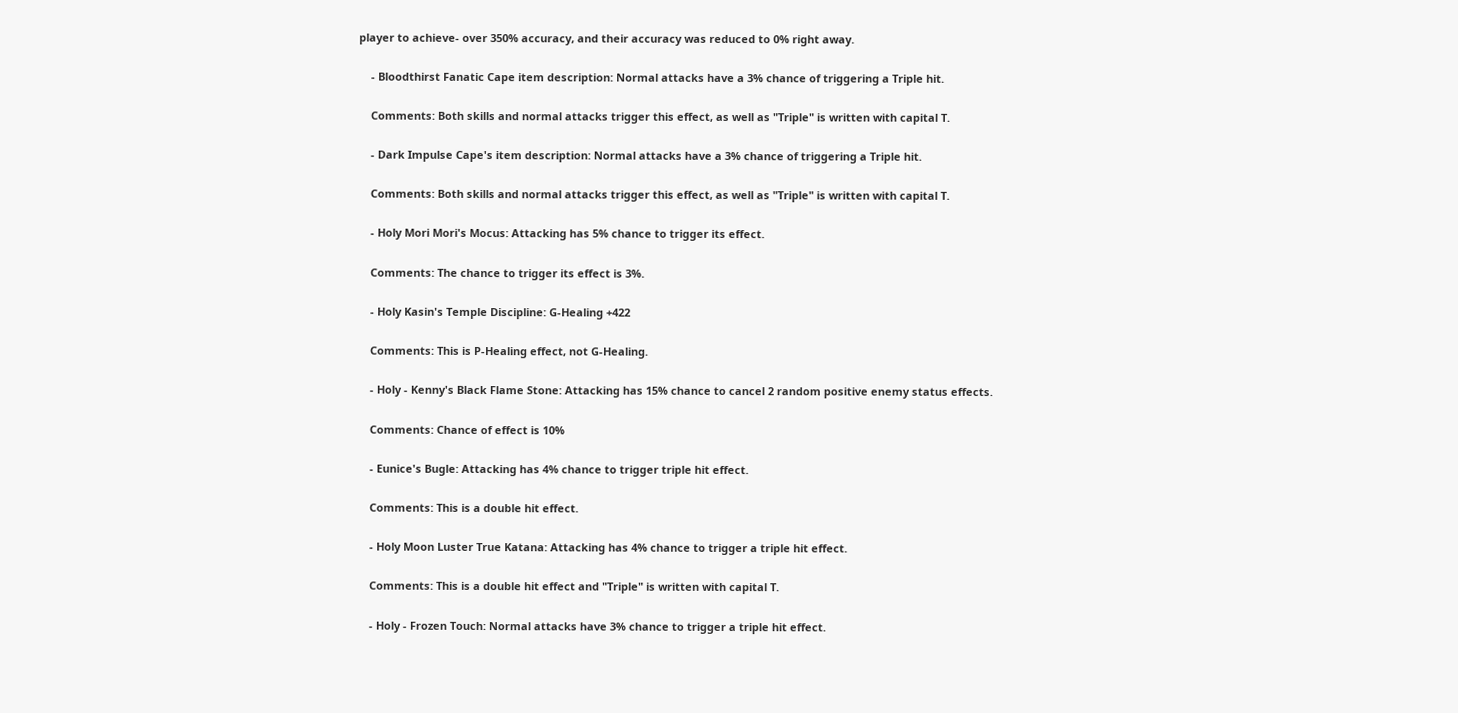player to achieve- over 350% accuracy, and their accuracy was reduced to 0% right away.

    - Bloodthirst Fanatic Cape item description: Normal attacks have a 3% chance of triggering a Triple hit.

    Comments: Both skills and normal attacks trigger this effect, as well as "Triple" is written with capital T.

    - Dark Impulse Cape's item description: Normal attacks have a 3% chance of triggering a Triple hit.

    Comments: Both skills and normal attacks trigger this effect, as well as "Triple" is written with capital T.

    - Holy Mori Mori's Mocus: Attacking has 5% chance to trigger its effect.

    Comments: The chance to trigger its effect is 3%.

    - Holy Kasin's Temple Discipline: G-Healing +422

    Comments: This is P-Healing effect, not G-Healing.

    - Holy - Kenny's Black Flame Stone: Attacking has 15% chance to cancel 2 random positive enemy status effects.

    Comments: Chance of effect is 10%

    - Eunice's Bugle: Attacking has 4% chance to trigger triple hit effect.

    Comments: This is a double hit effect.

    - Holy Moon Luster True Katana: Attacking has 4% chance to trigger a triple hit effect.

    Comments: This is a double hit effect and "Triple" is written with capital T.

    - Holy - Frozen Touch: Normal attacks have 3% chance to trigger a triple hit effect.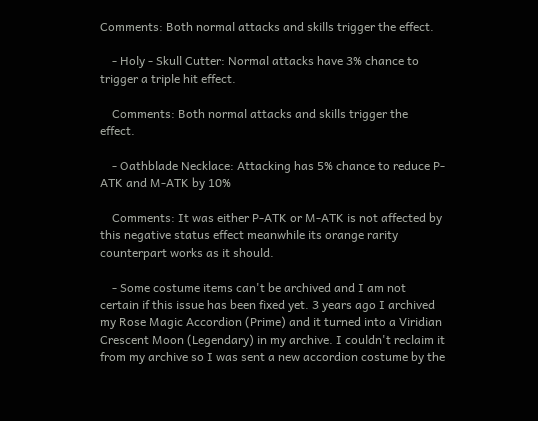Comments: Both normal attacks and skills trigger the effect.

    - Holy - Skull Cutter: Normal attacks have 3% chance to trigger a triple hit effect.

    Comments: Both normal attacks and skills trigger the effect.

    - Oathblade Necklace: Attacking has 5% chance to reduce P-ATK and M-ATK by 10%

    Comments: It was either P-ATK or M-ATK is not affected by this negative status effect meanwhile its orange rarity counterpart works as it should.

    - Some costume items can't be archived and I am not certain if this issue has been fixed yet. 3 years ago I archived my Rose Magic Accordion (Prime) and it turned into a Viridian Crescent Moon (Legendary) in my archive. I couldn't reclaim it from my archive so I was sent a new accordion costume by the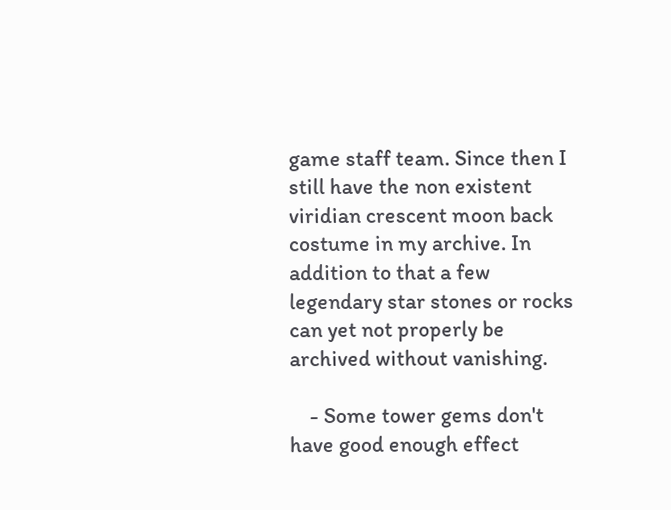game staff team. Since then I still have the non existent viridian crescent moon back costume in my archive. In addition to that a few legendary star stones or rocks can yet not properly be archived without vanishing.

    - Some tower gems don't have good enough effect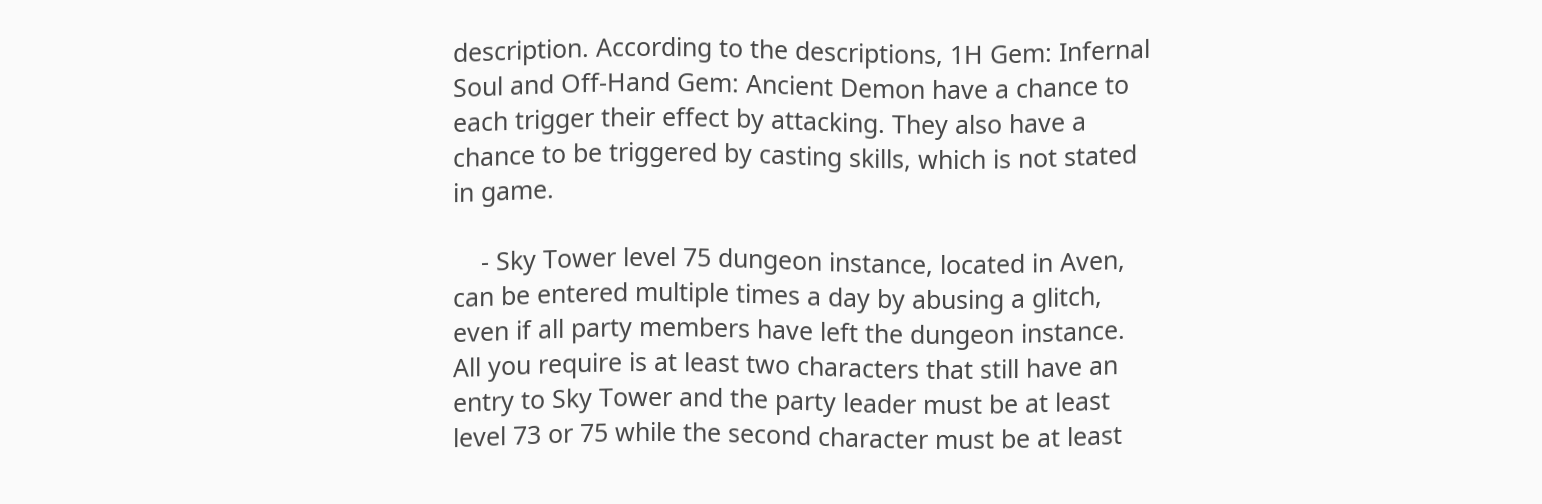description. According to the descriptions, 1H Gem: Infernal Soul and Off-Hand Gem: Ancient Demon have a chance to each trigger their effect by attacking. They also have a chance to be triggered by casting skills, which is not stated in game.

    - Sky Tower level 75 dungeon instance, located in Aven, can be entered multiple times a day by abusing a glitch, even if all party members have left the dungeon instance. All you require is at least two characters that still have an entry to Sky Tower and the party leader must be at least level 73 or 75 while the second character must be at least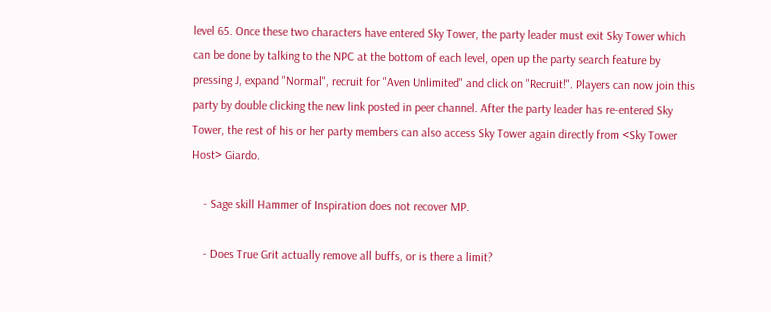level 65. Once these two characters have entered Sky Tower, the party leader must exit Sky Tower which can be done by talking to the NPC at the bottom of each level, open up the party search feature by pressing J, expand "Normal", recruit for "Aven Unlimited" and click on "Recruit!". Players can now join this party by double clicking the new link posted in peer channel. After the party leader has re-entered Sky Tower, the rest of his or her party members can also access Sky Tower again directly from <Sky Tower Host> Giardo.

    - Sage skill Hammer of Inspiration does not recover MP.

    - Does True Grit actually remove all buffs, or is there a limit?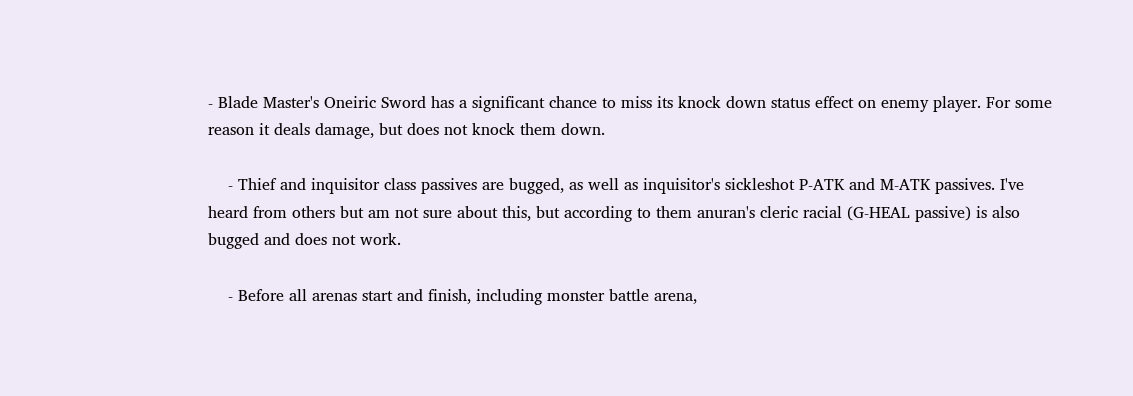- Blade Master's Oneiric Sword has a significant chance to miss its knock down status effect on enemy player. For some reason it deals damage, but does not knock them down.

    - Thief and inquisitor class passives are bugged, as well as inquisitor's sickleshot P-ATK and M-ATK passives. I've heard from others but am not sure about this, but according to them anuran's cleric racial (G-HEAL passive) is also bugged and does not work.

    - Before all arenas start and finish, including monster battle arena,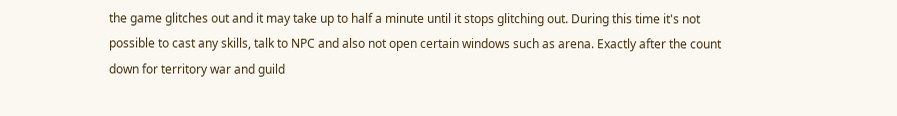the game glitches out and it may take up to half a minute until it stops glitching out. During this time it's not possible to cast any skills, talk to NPC and also not open certain windows such as arena. Exactly after the count down for territory war and guild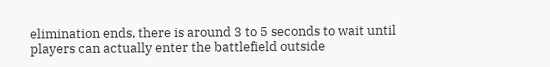elimination ends, there is around 3 to 5 seconds to wait until players can actually enter the battlefield outside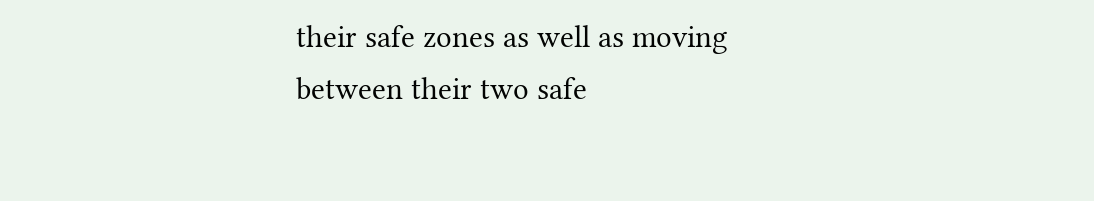their safe zones as well as moving between their two safe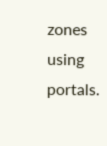zones using portals.